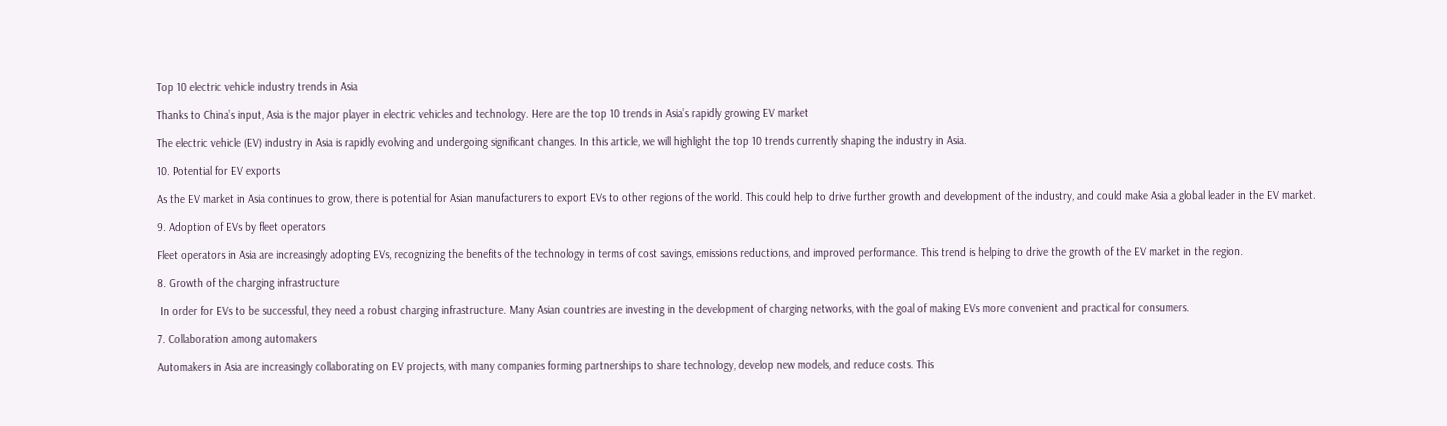Top 10 electric vehicle industry trends in Asia

Thanks to China’s input, Asia is the major player in electric vehicles and technology. Here are the top 10 trends in Asia’s rapidly growing EV market

The electric vehicle (EV) industry in Asia is rapidly evolving and undergoing significant changes. In this article, we will highlight the top 10 trends currently shaping the industry in Asia.

10. Potential for EV exports

As the EV market in Asia continues to grow, there is potential for Asian manufacturers to export EVs to other regions of the world. This could help to drive further growth and development of the industry, and could make Asia a global leader in the EV market.

9. Adoption of EVs by fleet operators

Fleet operators in Asia are increasingly adopting EVs, recognizing the benefits of the technology in terms of cost savings, emissions reductions, and improved performance. This trend is helping to drive the growth of the EV market in the region.

8. Growth of the charging infrastructure

 In order for EVs to be successful, they need a robust charging infrastructure. Many Asian countries are investing in the development of charging networks, with the goal of making EVs more convenient and practical for consumers.

7. Collaboration among automakers

Automakers in Asia are increasingly collaborating on EV projects, with many companies forming partnerships to share technology, develop new models, and reduce costs. This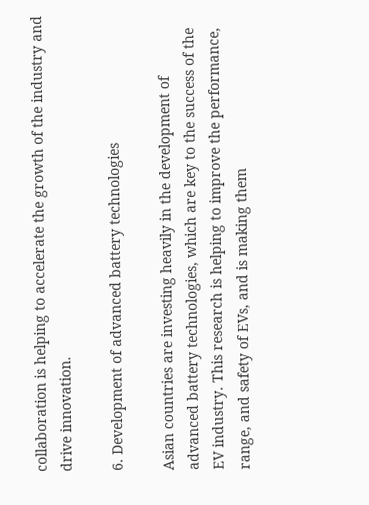collaboration is helping to accelerate the growth of the industry and drive innovation.

6. Development of advanced battery technologies

Asian countries are investing heavily in the development of advanced battery technologies, which are key to the success of the EV industry. This research is helping to improve the performance, range, and safety of EVs, and is making them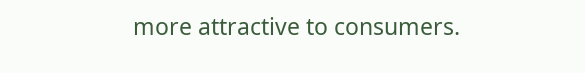more attractive to consumers.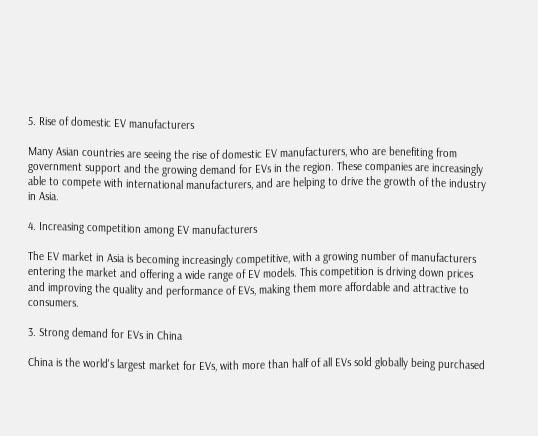5. Rise of domestic EV manufacturers

Many Asian countries are seeing the rise of domestic EV manufacturers, who are benefiting from government support and the growing demand for EVs in the region. These companies are increasingly able to compete with international manufacturers, and are helping to drive the growth of the industry in Asia.

4. Increasing competition among EV manufacturers

The EV market in Asia is becoming increasingly competitive, with a growing number of manufacturers entering the market and offering a wide range of EV models. This competition is driving down prices and improving the quality and performance of EVs, making them more affordable and attractive to consumers.

3. Strong demand for EVs in China

China is the world's largest market for EVs, with more than half of all EVs sold globally being purchased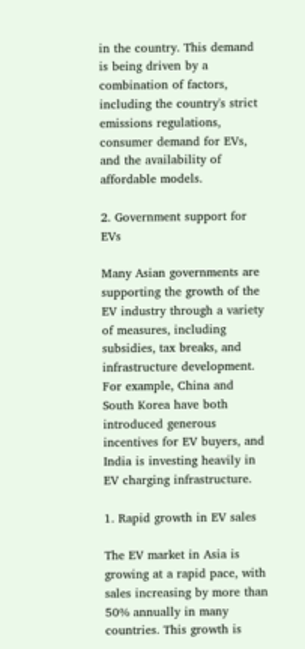in the country. This demand is being driven by a combination of factors, including the country's strict emissions regulations, consumer demand for EVs, and the availability of affordable models.

2. Government support for EVs

Many Asian governments are supporting the growth of the EV industry through a variety of measures, including subsidies, tax breaks, and infrastructure development. For example, China and South Korea have both introduced generous incentives for EV buyers, and India is investing heavily in EV charging infrastructure.

1. Rapid growth in EV sales

The EV market in Asia is growing at a rapid pace, with sales increasing by more than 50% annually in many countries. This growth is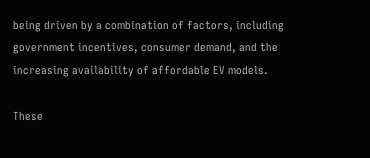being driven by a combination of factors, including government incentives, consumer demand, and the increasing availability of affordable EV models.

These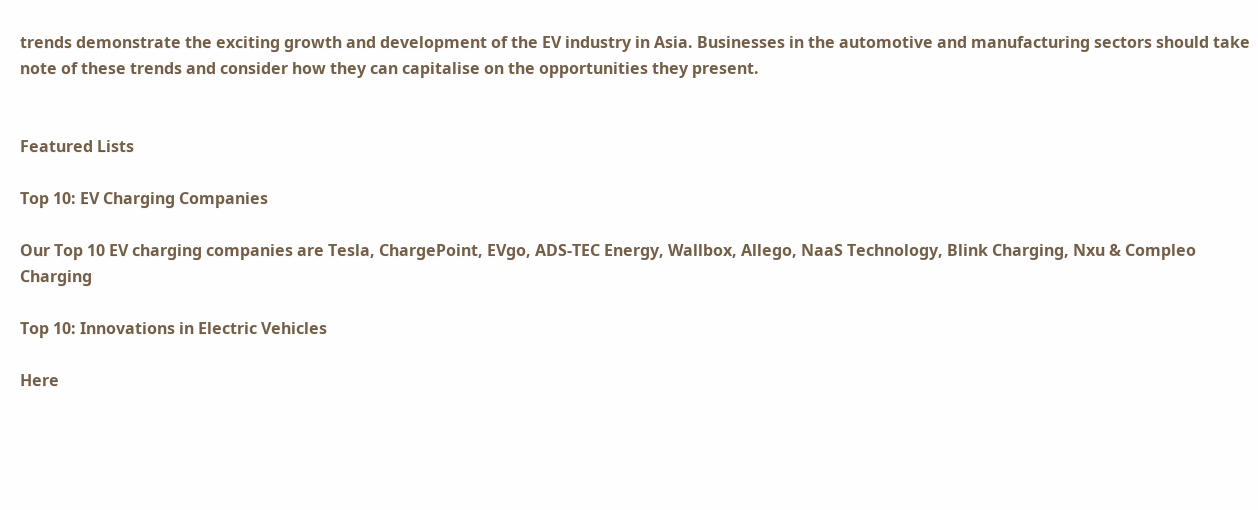trends demonstrate the exciting growth and development of the EV industry in Asia. Businesses in the automotive and manufacturing sectors should take note of these trends and consider how they can capitalise on the opportunities they present.


Featured Lists

Top 10: EV Charging Companies

Our Top 10 EV charging companies are Tesla, ChargePoint, EVgo, ADS-TEC Energy, Wallbox, Allego, NaaS Technology, Blink Charging, Nxu & Compleo Charging

Top 10: Innovations in Electric Vehicles

Here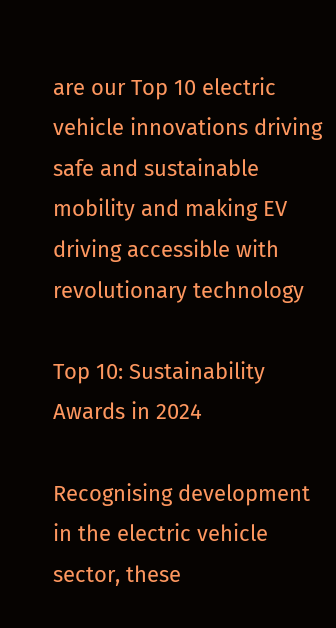are our Top 10 electric vehicle innovations driving safe and sustainable mobility and making EV driving accessible with revolutionary technology

Top 10: Sustainability Awards in 2024

Recognising development in the electric vehicle sector, these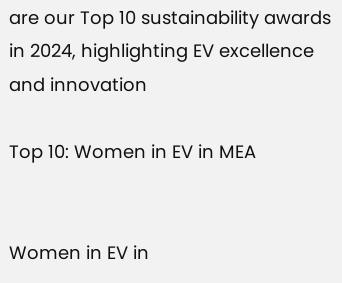are our Top 10 sustainability awards in 2024, highlighting EV excellence and innovation

Top 10: Women in EV in MEA


Women in EV in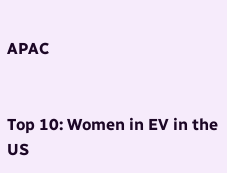APAC


Top 10: Women in EV in the US